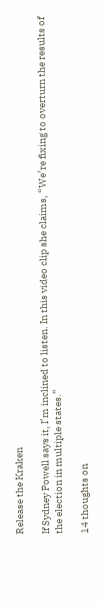Release the Kraken

If Sydney Powell says it, I’m inclined to listen. In this video clip she claims, “We’re fixing to overturn the results of the election in multiple states.”

14 thoughts on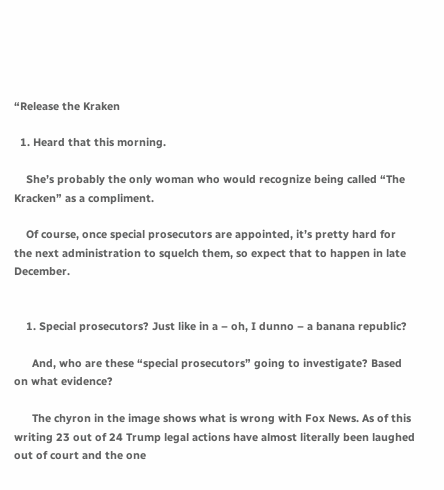“Release the Kraken

  1. Heard that this morning.

    She’s probably the only woman who would recognize being called “The Kracken” as a compliment.

    Of course, once special prosecutors are appointed, it’s pretty hard for the next administration to squelch them, so expect that to happen in late December.


    1. Special prosecutors? Just like in a – oh, I dunno – a banana republic?

      And, who are these “special prosecutors” going to investigate? Based on what evidence?

      The chyron in the image shows what is wrong with Fox News. As of this writing 23 out of 24 Trump legal actions have almost literally been laughed out of court and the one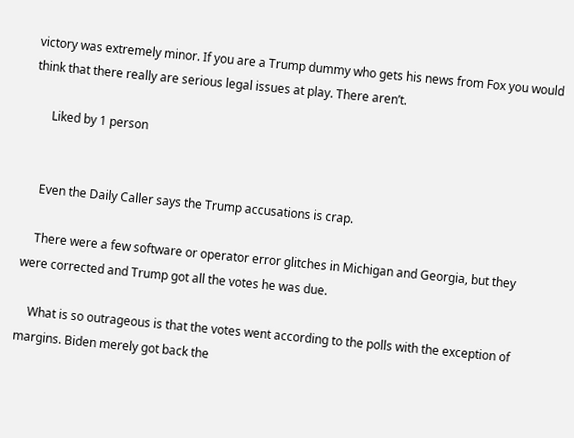victory was extremely minor. If you are a Trump dummy who gets his news from Fox you would think that there really are serious legal issues at play. There aren’t.

      Liked by 1 person


    Even the Daily Caller says the Trump accusations is crap.

    There were a few software or operator error glitches in Michigan and Georgia, but they were corrected and Trump got all the votes he was due.

    What is so outrageous is that the votes went according to the polls with the exception of margins. Biden merely got back the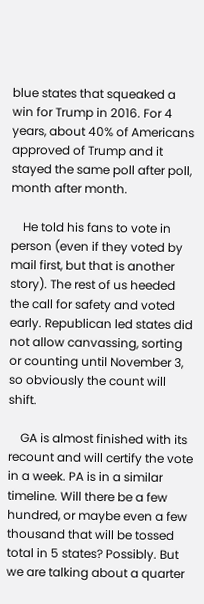blue states that squeaked a win for Trump in 2016. For 4 years, about 40% of Americans approved of Trump and it stayed the same poll after poll, month after month.

    He told his fans to vote in person (even if they voted by mail first, but that is another story). The rest of us heeded the call for safety and voted early. Republican led states did not allow canvassing, sorting or counting until November 3, so obviously the count will shift.

    GA is almost finished with its recount and will certify the vote in a week. PA is in a similar timeline. Will there be a few hundred, or maybe even a few thousand that will be tossed total in 5 states? Possibly. But we are talking about a quarter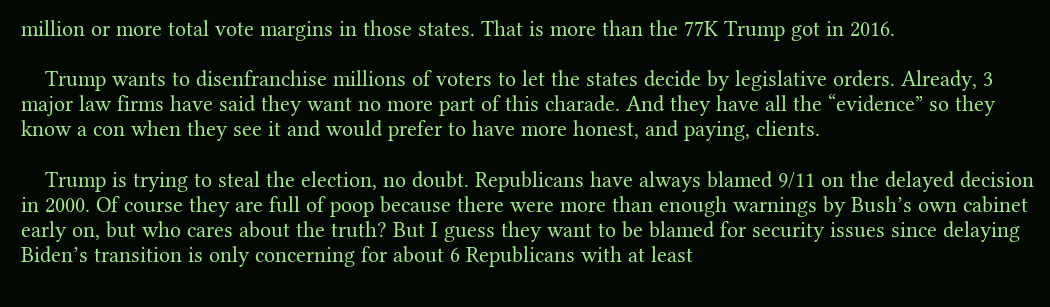million or more total vote margins in those states. That is more than the 77K Trump got in 2016.

    Trump wants to disenfranchise millions of voters to let the states decide by legislative orders. Already, 3 major law firms have said they want no more part of this charade. And they have all the “evidence” so they know a con when they see it and would prefer to have more honest, and paying, clients.

    Trump is trying to steal the election, no doubt. Republicans have always blamed 9/11 on the delayed decision in 2000. Of course they are full of poop because there were more than enough warnings by Bush’s own cabinet early on, but who cares about the truth? But I guess they want to be blamed for security issues since delaying Biden’s transition is only concerning for about 6 Republicans with at least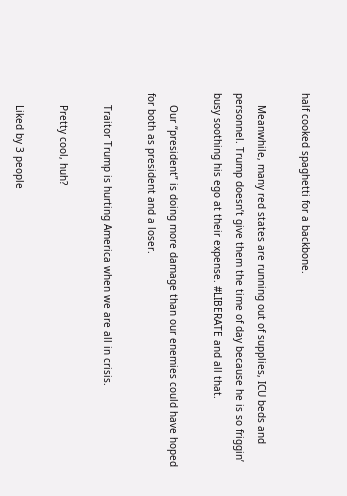half cooked spaghetti for a backbone.

    Meanwhile, many red states are running out of supplies, ICU beds and personnel. Trump doesn’t give them the time of day because he is so friggin’ busy soothing his ego at their expense. #LIBERATE and all that.

    Our “president” is doing more damage than our enemies could have hoped for both as president and a loser.

    Traitor Trump is hurting America when we are all in crisis.

    Pretty cool, huh?

    Liked by 3 people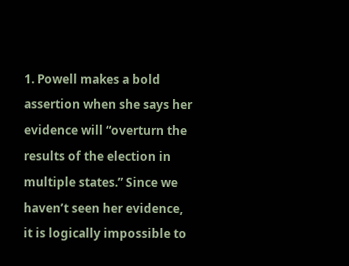1. Powell makes a bold assertion when she says her evidence will “overturn the results of the election in multiple states.” Since we haven’t seen her evidence, it is logically impossible to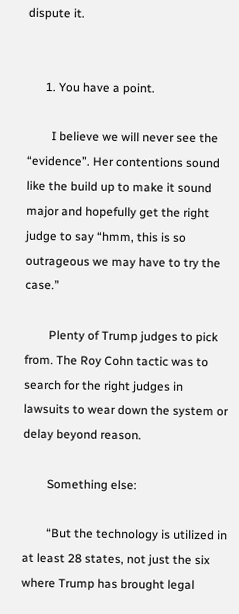dispute it.


      1. You have a point.

        I believe we will never see the “evidence”. Her contentions sound like the build up to make it sound major and hopefully get the right judge to say “hmm, this is so outrageous we may have to try the case.”

        Plenty of Trump judges to pick from. The Roy Cohn tactic was to search for the right judges in lawsuits to wear down the system or delay beyond reason.

        Something else:

        “But the technology is utilized in at least 28 states, not just the six where Trump has brought legal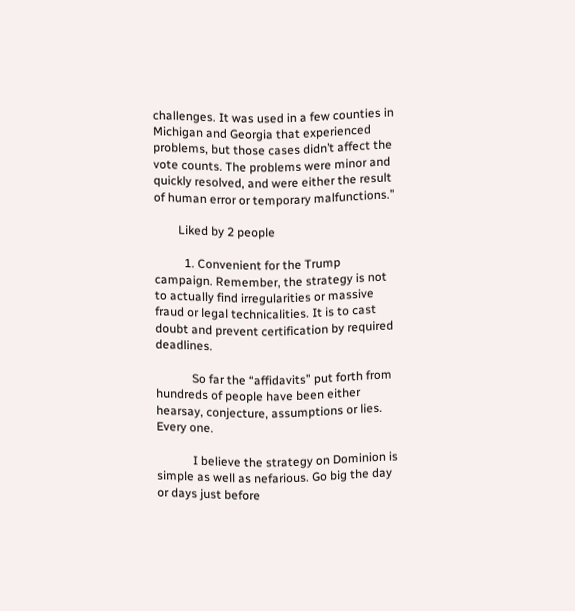challenges. It was used in a few counties in Michigan and Georgia that experienced problems, but those cases didn’t affect the vote counts. The problems were minor and quickly resolved, and were either the result of human error or temporary malfunctions.”

        Liked by 2 people

          1. Convenient for the Trump campaign. Remember, the strategy is not to actually find irregularities or massive fraud or legal technicalities. It is to cast doubt and prevent certification by required deadlines.

            So far the “affidavits” put forth from hundreds of people have been either hearsay, conjecture, assumptions or lies. Every one.

            I believe the strategy on Dominion is simple as well as nefarious. Go big the day or days just before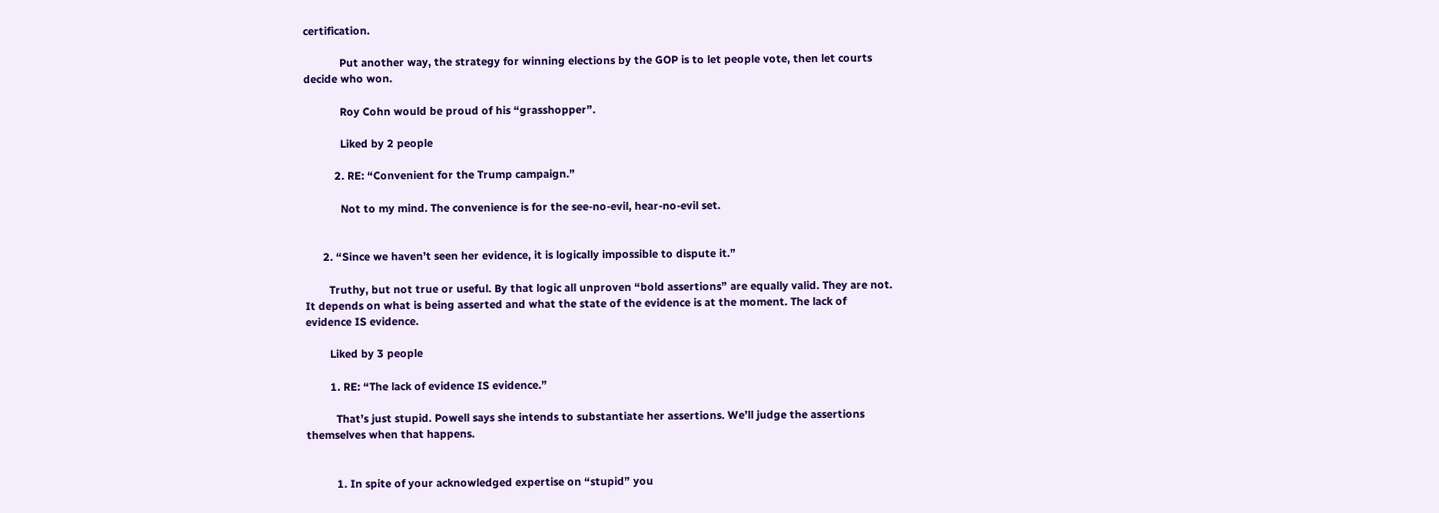certification.

            Put another way, the strategy for winning elections by the GOP is to let people vote, then let courts decide who won.

            Roy Cohn would be proud of his “grasshopper”.

            Liked by 2 people

          2. RE: “Convenient for the Trump campaign.”

            Not to my mind. The convenience is for the see-no-evil, hear-no-evil set.


      2. “Since we haven’t seen her evidence, it is logically impossible to dispute it.”

        Truthy, but not true or useful. By that logic all unproven “bold assertions” are equally valid. They are not. It depends on what is being asserted and what the state of the evidence is at the moment. The lack of evidence IS evidence.

        Liked by 3 people

        1. RE: “The lack of evidence IS evidence.”

          That’s just stupid. Powell says she intends to substantiate her assertions. We’ll judge the assertions themselves when that happens.


          1. In spite of your acknowledged expertise on “stupid” you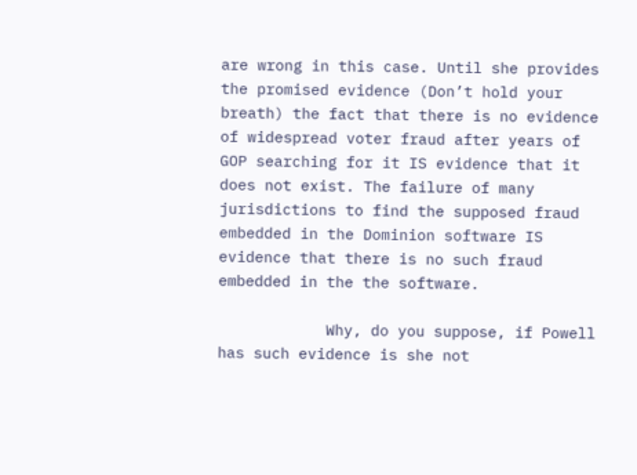are wrong in this case. Until she provides the promised evidence (Don’t hold your breath) the fact that there is no evidence of widespread voter fraud after years of GOP searching for it IS evidence that it does not exist. The failure of many jurisdictions to find the supposed fraud embedded in the Dominion software IS evidence that there is no such fraud embedded in the the software.

            Why, do you suppose, if Powell has such evidence is she not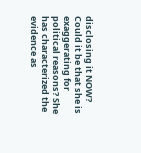disclosing it NOW? Could it be that she is exaggerating for political reasons? She has characterized the evidence as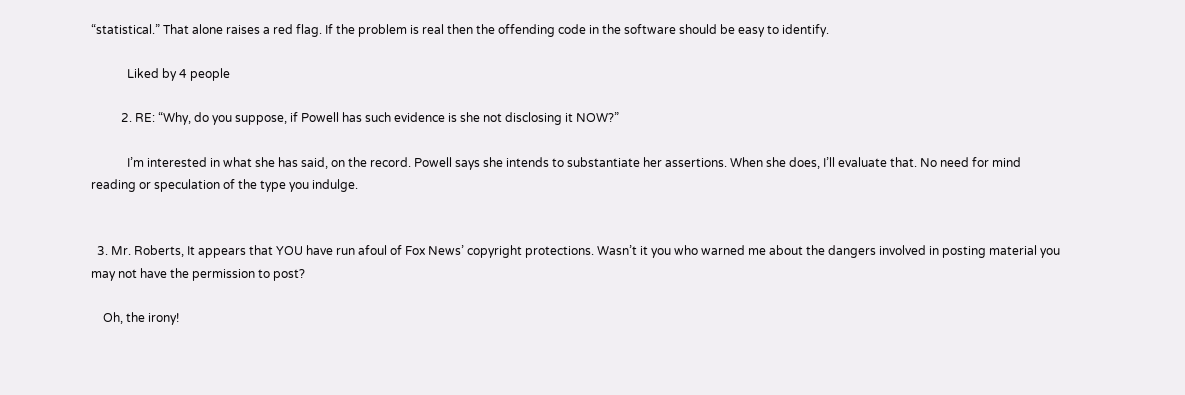“statistical.” That alone raises a red flag. If the problem is real then the offending code in the software should be easy to identify.

            Liked by 4 people

          2. RE: “Why, do you suppose, if Powell has such evidence is she not disclosing it NOW?”

            I’m interested in what she has said, on the record. Powell says she intends to substantiate her assertions. When she does, I’ll evaluate that. No need for mind reading or speculation of the type you indulge.


  3. Mr. Roberts, It appears that YOU have run afoul of Fox News’ copyright protections. Wasn’t it you who warned me about the dangers involved in posting material you may not have the permission to post?

    Oh, the irony!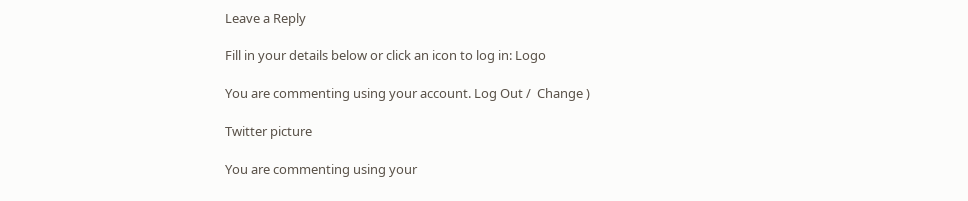Leave a Reply

Fill in your details below or click an icon to log in: Logo

You are commenting using your account. Log Out /  Change )

Twitter picture

You are commenting using your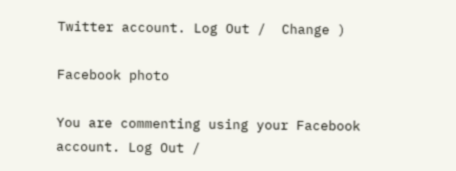Twitter account. Log Out /  Change )

Facebook photo

You are commenting using your Facebook account. Log Out /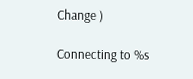Change )

Connecting to %s